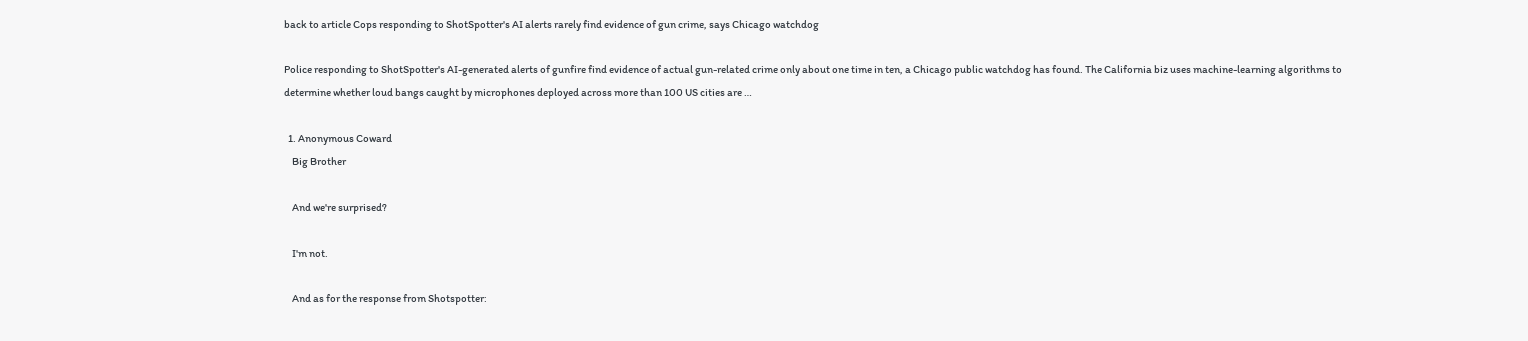back to article Cops responding to ShotSpotter's AI alerts rarely find evidence of gun crime, says Chicago watchdog

Police responding to ShotSpotter's AI-generated alerts of gunfire find evidence of actual gun-related crime only about one time in ten, a Chicago public watchdog has found. The California biz uses machine-learning algorithms to determine whether loud bangs caught by microphones deployed across more than 100 US cities are …

  1. Anonymous Coward
    Big Brother

    And we're surprised?

    I'm not.

    And as for the response from Shotspotter: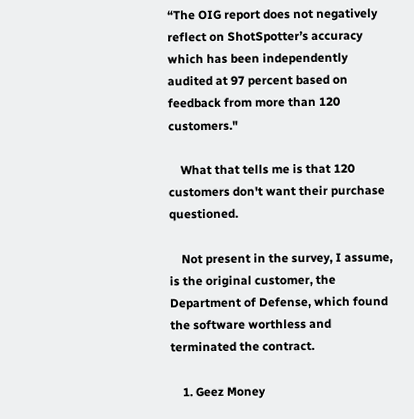“The OIG report does not negatively reflect on ShotSpotter’s accuracy which has been independently audited at 97 percent based on feedback from more than 120 customers."

    What that tells me is that 120 customers don't want their purchase questioned.

    Not present in the survey, I assume, is the original customer, the Department of Defense, which found the software worthless and terminated the contract.

    1. Geez Money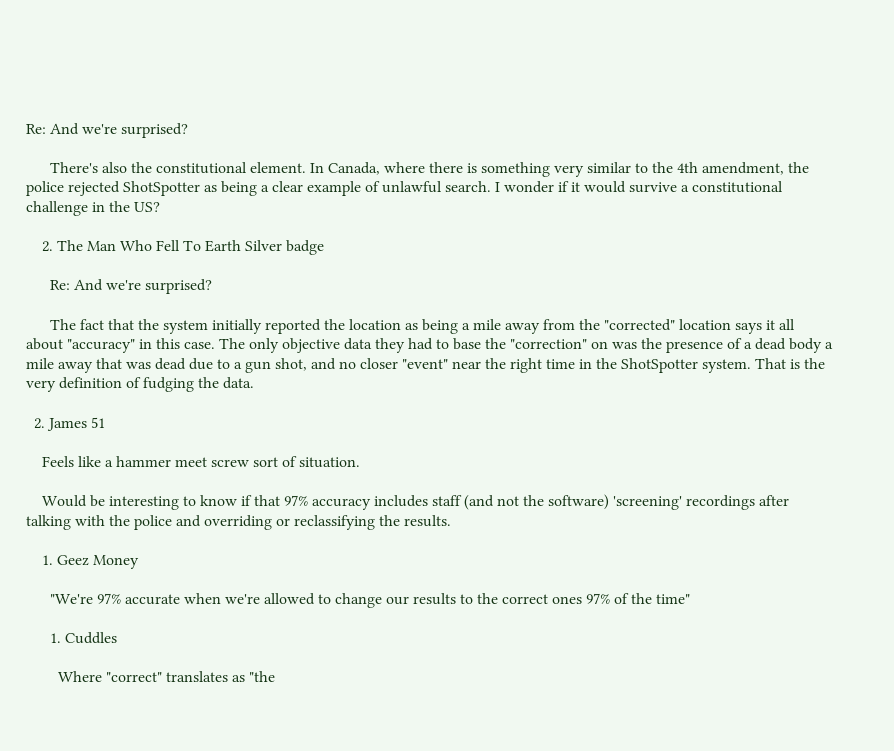Re: And we're surprised?

      There's also the constitutional element. In Canada, where there is something very similar to the 4th amendment, the police rejected ShotSpotter as being a clear example of unlawful search. I wonder if it would survive a constitutional challenge in the US?

    2. The Man Who Fell To Earth Silver badge

      Re: And we're surprised?

      The fact that the system initially reported the location as being a mile away from the "corrected" location says it all about "accuracy" in this case. The only objective data they had to base the "correction" on was the presence of a dead body a mile away that was dead due to a gun shot, and no closer "event" near the right time in the ShotSpotter system. That is the very definition of fudging the data.

  2. James 51

    Feels like a hammer meet screw sort of situation.

    Would be interesting to know if that 97% accuracy includes staff (and not the software) 'screening' recordings after talking with the police and overriding or reclassifying the results.

    1. Geez Money

      "We're 97% accurate when we're allowed to change our results to the correct ones 97% of the time"

      1. Cuddles

        Where "correct" translates as "the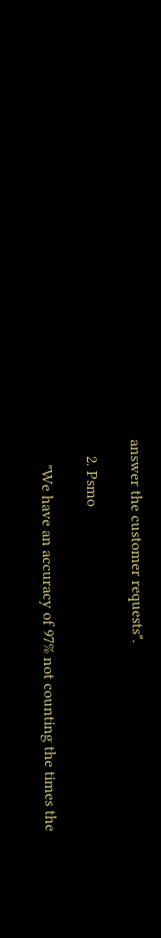answer the customer requests".

    2. Psmo

      "We have an accuracy of 97% not counting the times the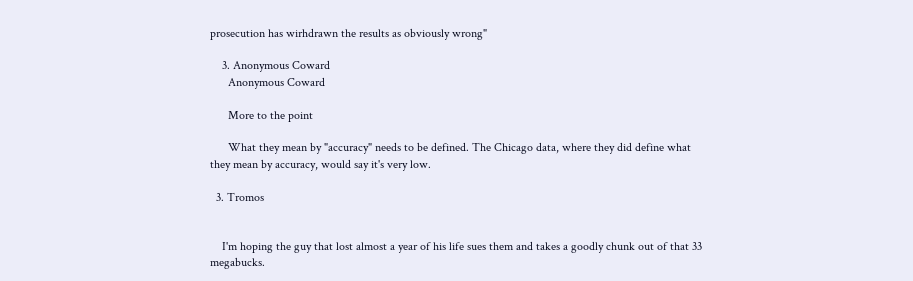prosecution has wirhdrawn the results as obviously wrong"

    3. Anonymous Coward
      Anonymous Coward

      More to the point

      What they mean by "accuracy" needs to be defined. The Chicago data, where they did define what they mean by accuracy, would say it's very low.

  3. Tromos


    I'm hoping the guy that lost almost a year of his life sues them and takes a goodly chunk out of that 33 megabucks.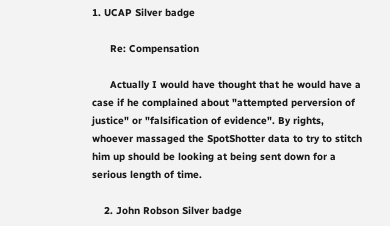1. UCAP Silver badge

      Re: Compensation

      Actually I would have thought that he would have a case if he complained about "attempted perversion of justice" or "falsification of evidence". By rights, whoever massaged the SpotShotter data to try to stitch him up should be looking at being sent down for a serious length of time.

    2. John Robson Silver badge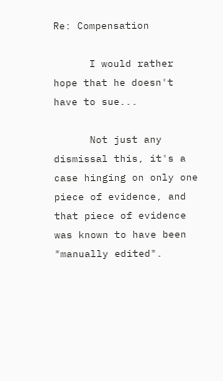Re: Compensation

      I would rather hope that he doesn't have to sue...

      Not just any dismissal this, it's a case hinging on only one piece of evidence, and that piece of evidence was known to have been "manually edited".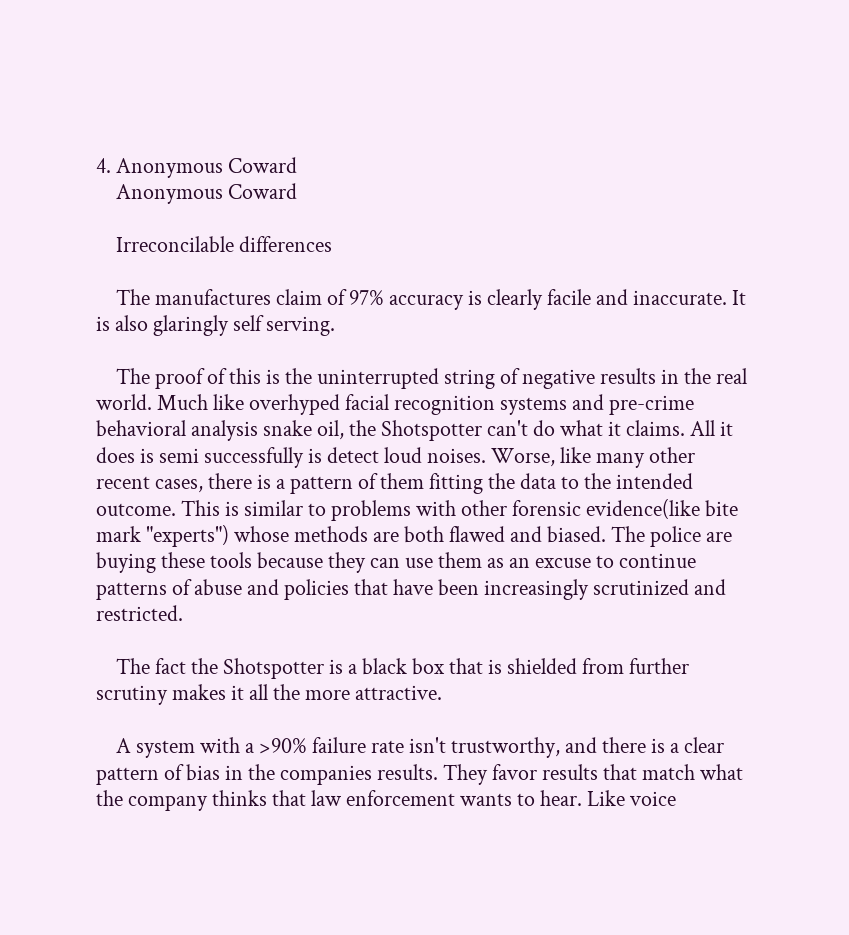4. Anonymous Coward
    Anonymous Coward

    Irreconcilable differences

    The manufactures claim of 97% accuracy is clearly facile and inaccurate. It is also glaringly self serving.

    The proof of this is the uninterrupted string of negative results in the real world. Much like overhyped facial recognition systems and pre-crime behavioral analysis snake oil, the Shotspotter can't do what it claims. All it does is semi successfully is detect loud noises. Worse, like many other recent cases, there is a pattern of them fitting the data to the intended outcome. This is similar to problems with other forensic evidence(like bite mark "experts") whose methods are both flawed and biased. The police are buying these tools because they can use them as an excuse to continue patterns of abuse and policies that have been increasingly scrutinized and restricted.

    The fact the Shotspotter is a black box that is shielded from further scrutiny makes it all the more attractive.

    A system with a >90% failure rate isn't trustworthy, and there is a clear pattern of bias in the companies results. They favor results that match what the company thinks that law enforcement wants to hear. Like voice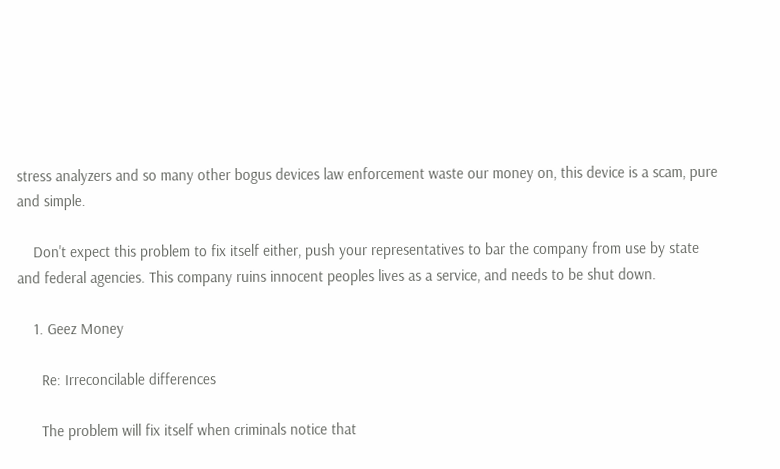stress analyzers and so many other bogus devices law enforcement waste our money on, this device is a scam, pure and simple.

    Don't expect this problem to fix itself either, push your representatives to bar the company from use by state and federal agencies. This company ruins innocent peoples lives as a service, and needs to be shut down.

    1. Geez Money

      Re: Irreconcilable differences

      The problem will fix itself when criminals notice that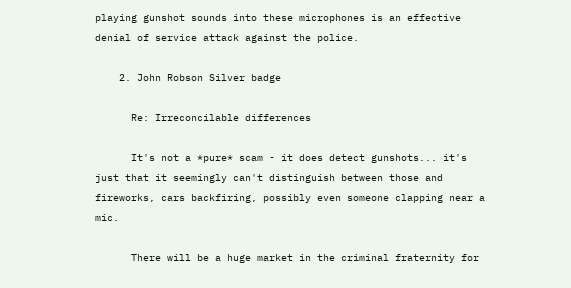playing gunshot sounds into these microphones is an effective denial of service attack against the police.

    2. John Robson Silver badge

      Re: Irreconcilable differences

      It's not a *pure* scam - it does detect gunshots... it's just that it seemingly can't distinguish between those and fireworks, cars backfiring, possibly even someone clapping near a mic.

      There will be a huge market in the criminal fraternity for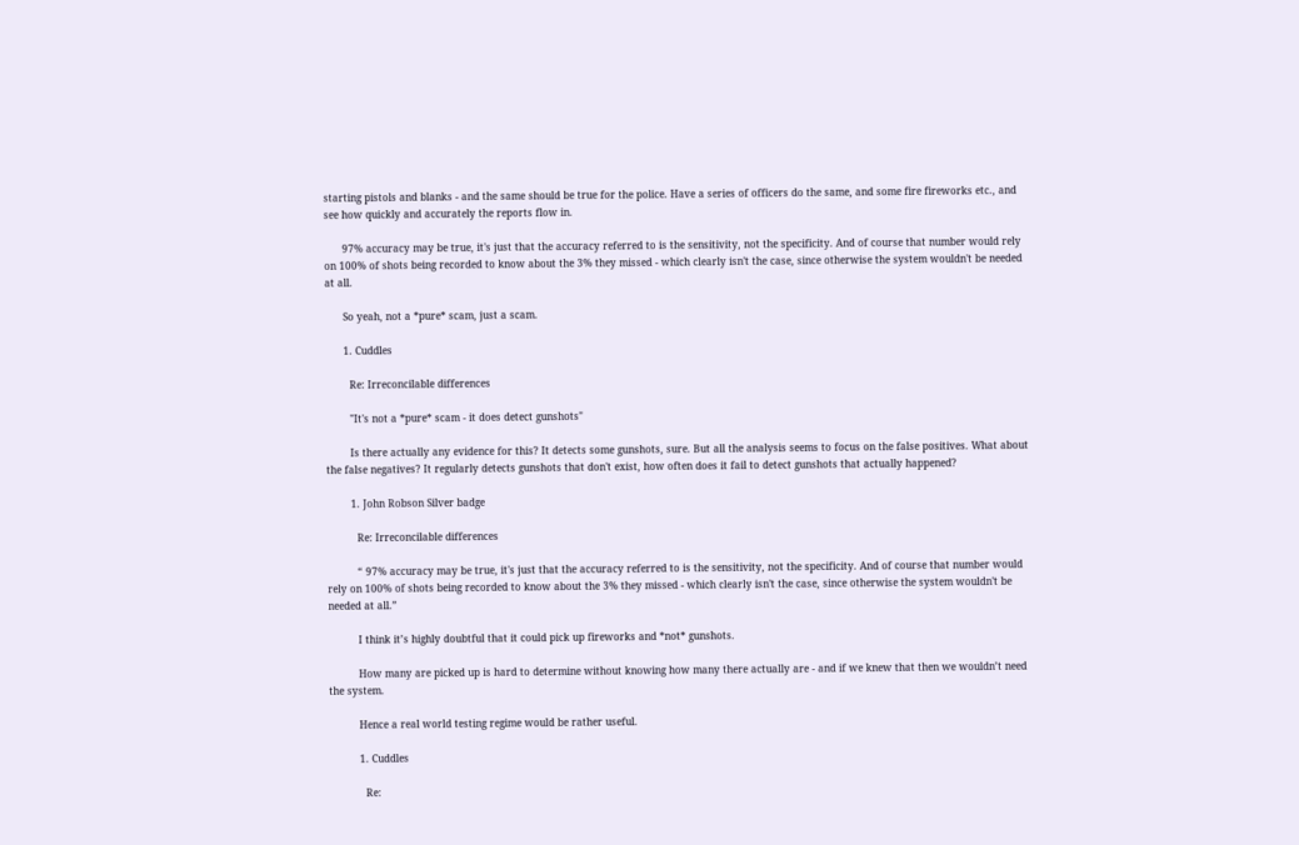starting pistols and blanks - and the same should be true for the police. Have a series of officers do the same, and some fire fireworks etc., and see how quickly and accurately the reports flow in.

      97% accuracy may be true, it's just that the accuracy referred to is the sensitivity, not the specificity. And of course that number would rely on 100% of shots being recorded to know about the 3% they missed - which clearly isn't the case, since otherwise the system wouldn't be needed at all.

      So yeah, not a *pure* scam, just a scam.

      1. Cuddles

        Re: Irreconcilable differences

        "It's not a *pure* scam - it does detect gunshots"

        Is there actually any evidence for this? It detects some gunshots, sure. But all the analysis seems to focus on the false positives. What about the false negatives? It regularly detects gunshots that don't exist, how often does it fail to detect gunshots that actually happened?

        1. John Robson Silver badge

          Re: Irreconcilable differences

          “ 97% accuracy may be true, it's just that the accuracy referred to is the sensitivity, not the specificity. And of course that number would rely on 100% of shots being recorded to know about the 3% they missed - which clearly isn't the case, since otherwise the system wouldn't be needed at all.”

          I think it’s highly doubtful that it could pick up fireworks and *not* gunshots.

          How many are picked up is hard to determine without knowing how many there actually are - and if we knew that then we wouldn’t need the system.

          Hence a real world testing regime would be rather useful.

          1. Cuddles

            Re: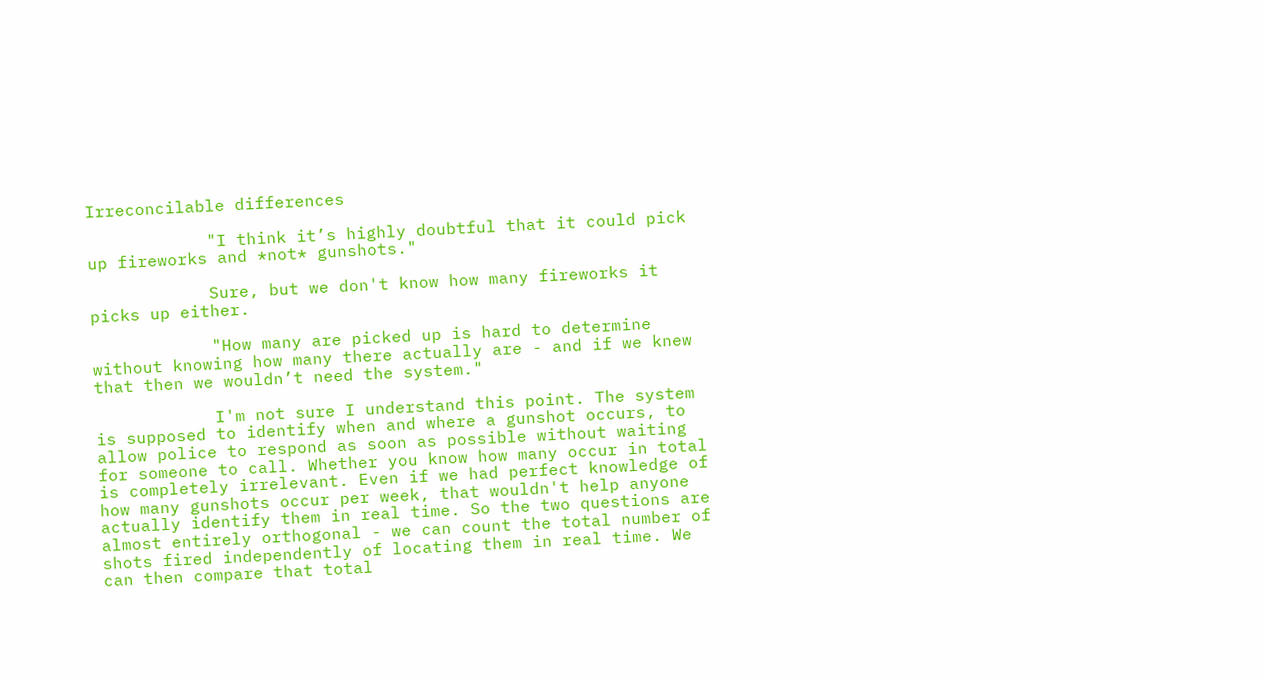Irreconcilable differences

            "I think it’s highly doubtful that it could pick up fireworks and *not* gunshots."

            Sure, but we don't know how many fireworks it picks up either.

            "How many are picked up is hard to determine without knowing how many there actually are - and if we knew that then we wouldn’t need the system."

            I'm not sure I understand this point. The system is supposed to identify when and where a gunshot occurs, to allow police to respond as soon as possible without waiting for someone to call. Whether you know how many occur in total is completely irrelevant. Even if we had perfect knowledge of how many gunshots occur per week, that wouldn't help anyone actually identify them in real time. So the two questions are almost entirely orthogonal - we can count the total number of shots fired independently of locating them in real time. We can then compare that total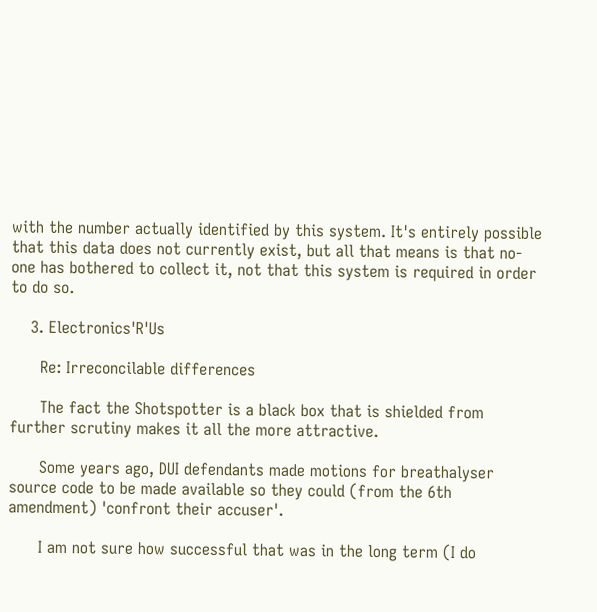with the number actually identified by this system. It's entirely possible that this data does not currently exist, but all that means is that no-one has bothered to collect it, not that this system is required in order to do so.

    3. Electronics'R'Us

      Re: Irreconcilable differences

      The fact the Shotspotter is a black box that is shielded from further scrutiny makes it all the more attractive.

      Some years ago, DUI defendants made motions for breathalyser source code to be made available so they could (from the 6th amendment) 'confront their accuser'.

      I am not sure how successful that was in the long term (I do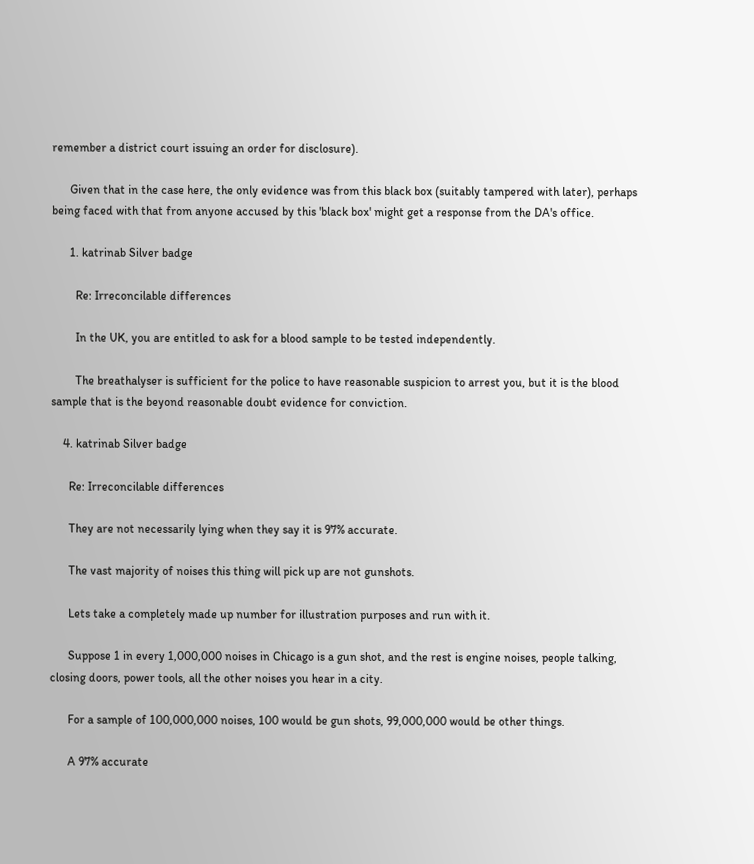remember a district court issuing an order for disclosure).

      Given that in the case here, the only evidence was from this black box (suitably tampered with later), perhaps being faced with that from anyone accused by this 'black box' might get a response from the DA's office.

      1. katrinab Silver badge

        Re: Irreconcilable differences

        In the UK, you are entitled to ask for a blood sample to be tested independently.

        The breathalyser is sufficient for the police to have reasonable suspicion to arrest you, but it is the blood sample that is the beyond reasonable doubt evidence for conviction.

    4. katrinab Silver badge

      Re: Irreconcilable differences

      They are not necessarily lying when they say it is 97% accurate.

      The vast majority of noises this thing will pick up are not gunshots.

      Lets take a completely made up number for illustration purposes and run with it.

      Suppose 1 in every 1,000,000 noises in Chicago is a gun shot, and the rest is engine noises, people talking, closing doors, power tools, all the other noises you hear in a city.

      For a sample of 100,000,000 noises, 100 would be gun shots, 99,000,000 would be other things.

      A 97% accurate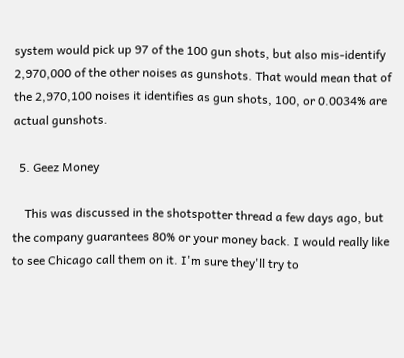system would pick up 97 of the 100 gun shots, but also mis-identify 2,970,000 of the other noises as gunshots. That would mean that of the 2,970,100 noises it identifies as gun shots, 100, or 0.0034% are actual gunshots.

  5. Geez Money

    This was discussed in the shotspotter thread a few days ago, but the company guarantees 80% or your money back. I would really like to see Chicago call them on it. I'm sure they'll try to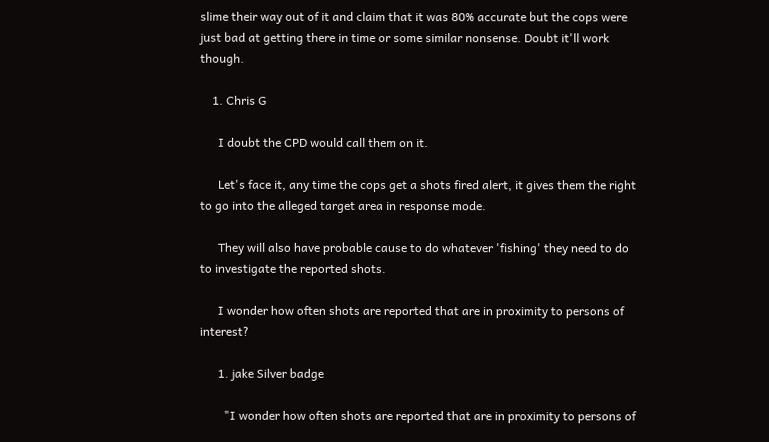slime their way out of it and claim that it was 80% accurate but the cops were just bad at getting there in time or some similar nonsense. Doubt it'll work though.

    1. Chris G

      I doubt the CPD would call them on it.

      Let's face it, any time the cops get a shots fired alert, it gives them the right to go into the alleged target area in response mode.

      They will also have probable cause to do whatever 'fishing' they need to do to investigate the reported shots.

      I wonder how often shots are reported that are in proximity to persons of interest?

      1. jake Silver badge

        "I wonder how often shots are reported that are in proximity to persons of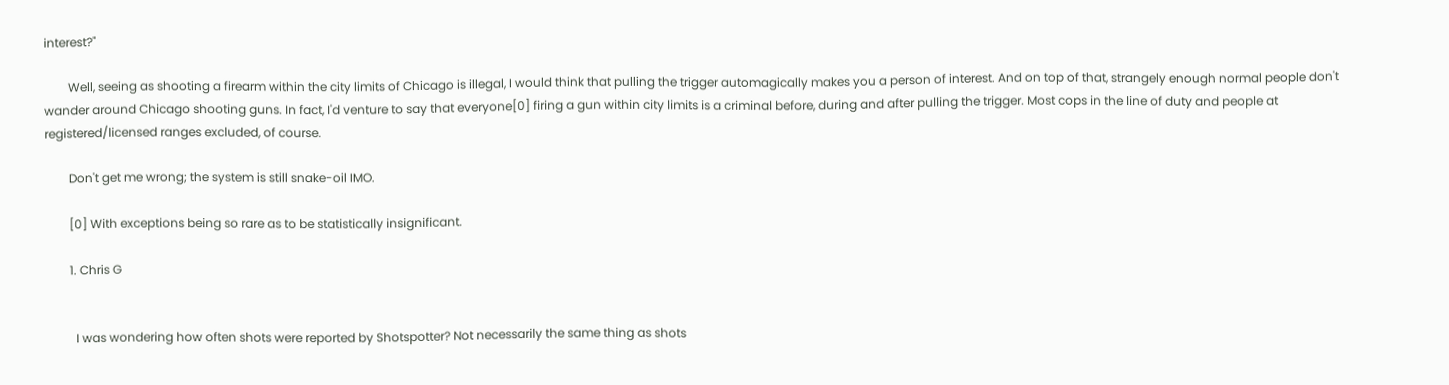interest?"

        Well, seeing as shooting a firearm within the city limits of Chicago is illegal, I would think that pulling the trigger automagically makes you a person of interest. And on top of that, strangely enough normal people don't wander around Chicago shooting guns. In fact, I'd venture to say that everyone[0] firing a gun within city limits is a criminal before, during and after pulling the trigger. Most cops in the line of duty and people at registered/licensed ranges excluded, of course.

        Don't get me wrong; the system is still snake-oil IMO.

        [0] With exceptions being so rare as to be statistically insignificant.

        1. Chris G


          I was wondering how often shots were reported by Shotspotter? Not necessarily the same thing as shots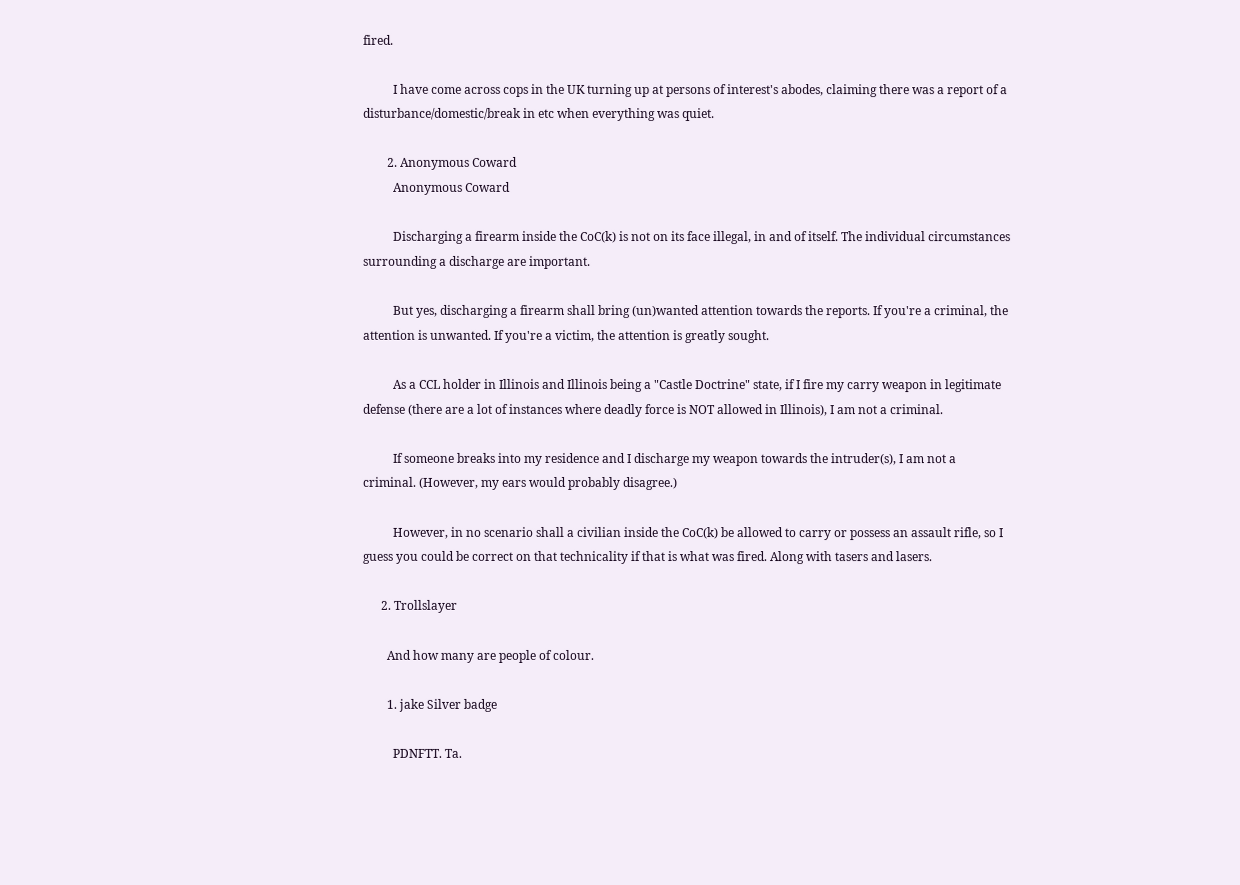fired.

          I have come across cops in the UK turning up at persons of interest's abodes, claiming there was a report of a disturbance/domestic/break in etc when everything was quiet.

        2. Anonymous Coward
          Anonymous Coward

          Discharging a firearm inside the CoC(k) is not on its face illegal, in and of itself. The individual circumstances surrounding a discharge are important.

          But yes, discharging a firearm shall bring (un)wanted attention towards the reports. If you're a criminal, the attention is unwanted. If you're a victim, the attention is greatly sought.

          As a CCL holder in Illinois and Illinois being a "Castle Doctrine" state, if I fire my carry weapon in legitimate defense (there are a lot of instances where deadly force is NOT allowed in Illinois), I am not a criminal.

          If someone breaks into my residence and I discharge my weapon towards the intruder(s), I am not a criminal. (However, my ears would probably disagree.)

          However, in no scenario shall a civilian inside the CoC(k) be allowed to carry or possess an assault rifle, so I guess you could be correct on that technicality if that is what was fired. Along with tasers and lasers.

      2. Trollslayer

        And how many are people of colour.

        1. jake Silver badge

          PDNFTT. Ta.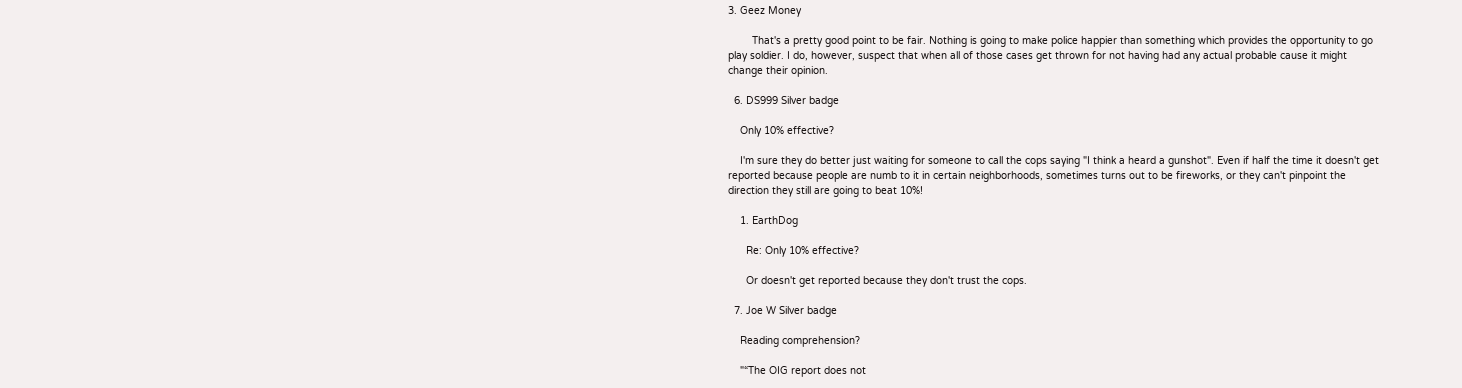3. Geez Money

        That's a pretty good point to be fair. Nothing is going to make police happier than something which provides the opportunity to go play soldier. I do, however, suspect that when all of those cases get thrown for not having had any actual probable cause it might change their opinion.

  6. DS999 Silver badge

    Only 10% effective?

    I'm sure they do better just waiting for someone to call the cops saying "I think a heard a gunshot". Even if half the time it doesn't get reported because people are numb to it in certain neighborhoods, sometimes turns out to be fireworks, or they can't pinpoint the direction they still are going to beat 10%!

    1. EarthDog

      Re: Only 10% effective?

      Or doesn't get reported because they don't trust the cops.

  7. Joe W Silver badge

    Reading comprehension?

    "“The OIG report does not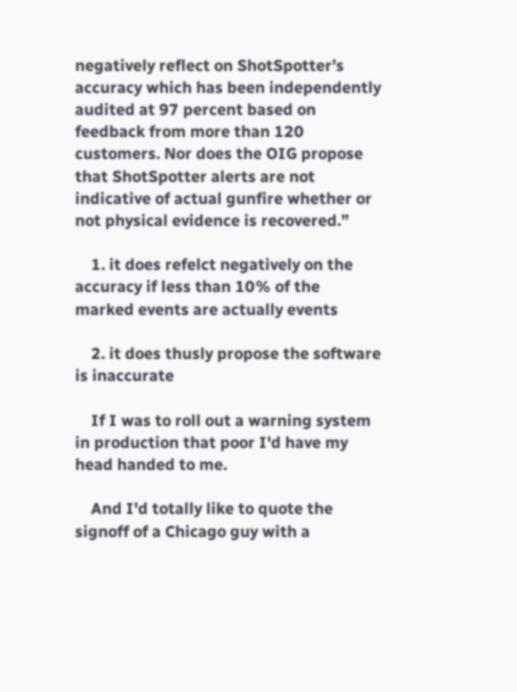negatively reflect on ShotSpotter’s accuracy which has been independently audited at 97 percent based on feedback from more than 120 customers. Nor does the OIG propose that ShotSpotter alerts are not indicative of actual gunfire whether or not physical evidence is recovered.”

    1. it does refelct negatively on the accuracy if less than 10% of the marked events are actually events

    2. it does thusly propose the software is inaccurate

    If I was to roll out a warning system in production that poor I'd have my head handed to me.

    And I'd totally like to quote the signoff of a Chicago guy with a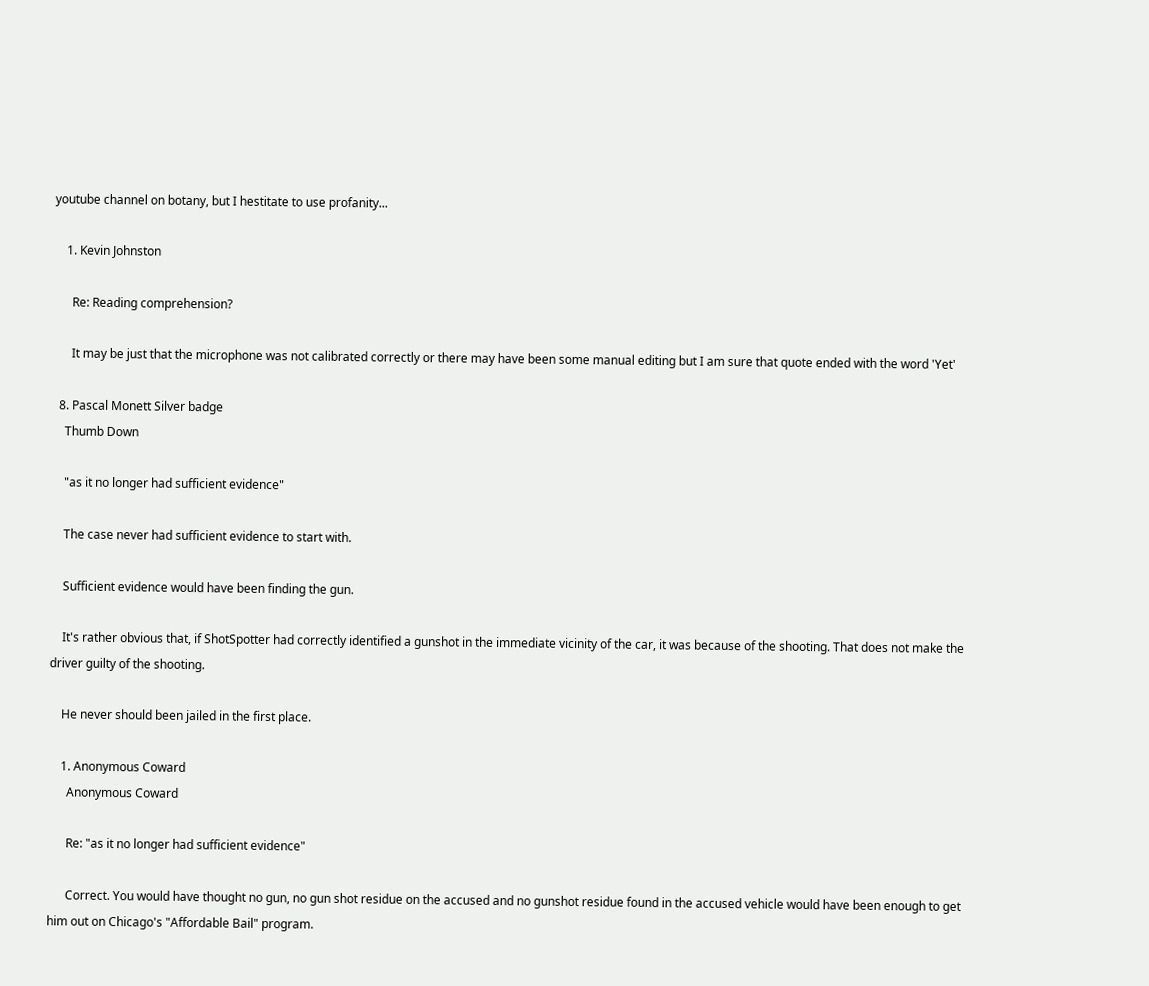youtube channel on botany, but I hestitate to use profanity...

    1. Kevin Johnston

      Re: Reading comprehension?

      It may be just that the microphone was not calibrated correctly or there may have been some manual editing but I am sure that quote ended with the word 'Yet'

  8. Pascal Monett Silver badge
    Thumb Down

    "as it no longer had sufficient evidence"

    The case never had sufficient evidence to start with.

    Sufficient evidence would have been finding the gun.

    It's rather obvious that, if ShotSpotter had correctly identified a gunshot in the immediate vicinity of the car, it was because of the shooting. That does not make the driver guilty of the shooting.

    He never should been jailed in the first place.

    1. Anonymous Coward
      Anonymous Coward

      Re: "as it no longer had sufficient evidence"

      Correct. You would have thought no gun, no gun shot residue on the accused and no gunshot residue found in the accused vehicle would have been enough to get him out on Chicago's "Affordable Bail" program.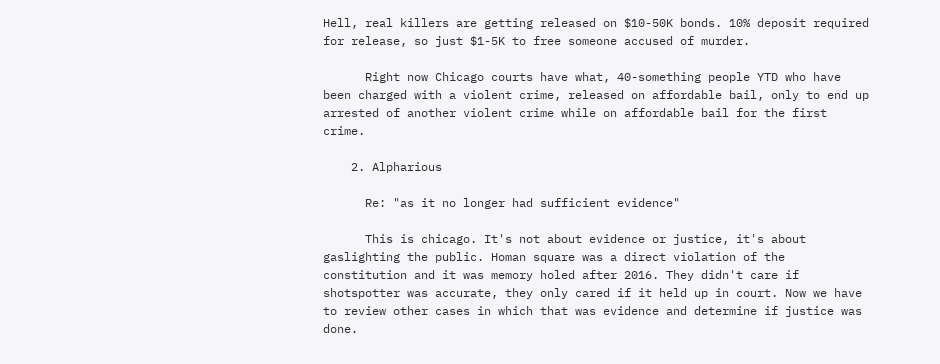Hell, real killers are getting released on $10-50K bonds. 10% deposit required for release, so just $1-5K to free someone accused of murder.

      Right now Chicago courts have what, 40-something people YTD who have been charged with a violent crime, released on affordable bail, only to end up arrested of another violent crime while on affordable bail for the first crime.

    2. Alpharious

      Re: "as it no longer had sufficient evidence"

      This is chicago. It's not about evidence or justice, it's about gaslighting the public. Homan square was a direct violation of the constitution and it was memory holed after 2016. They didn't care if shotspotter was accurate, they only cared if it held up in court. Now we have to review other cases in which that was evidence and determine if justice was done.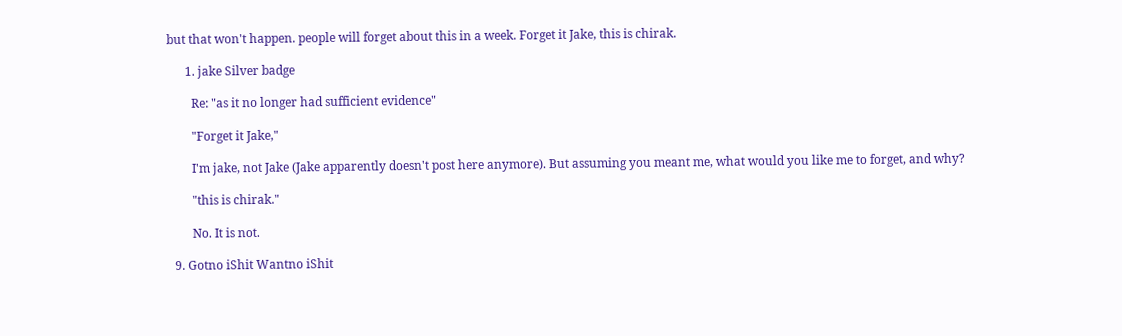but that won't happen. people will forget about this in a week. Forget it Jake, this is chirak.

      1. jake Silver badge

        Re: "as it no longer had sufficient evidence"

        "Forget it Jake,"

        I'm jake, not Jake (Jake apparently doesn't post here anymore). But assuming you meant me, what would you like me to forget, and why?

        "this is chirak."

        No. It is not.

  9. Gotno iShit Wantno iShit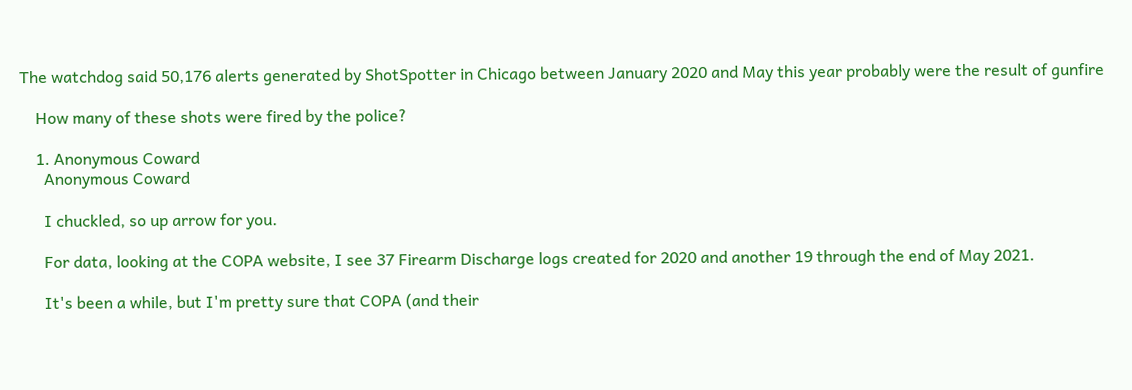The watchdog said 50,176 alerts generated by ShotSpotter in Chicago between January 2020 and May this year probably were the result of gunfire

    How many of these shots were fired by the police?

    1. Anonymous Coward
      Anonymous Coward

      I chuckled, so up arrow for you.

      For data, looking at the COPA website, I see 37 Firearm Discharge logs created for 2020 and another 19 through the end of May 2021.

      It's been a while, but I'm pretty sure that COPA (and their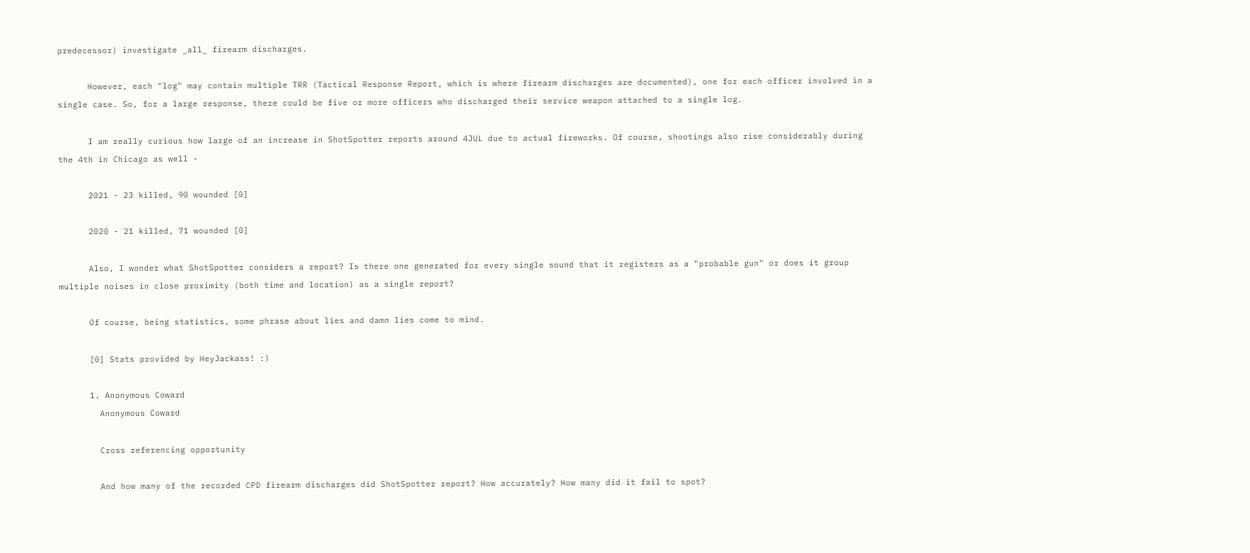predecessor) investigate _all_ firearm discharges.

      However, each "log" may contain multiple TRR (Tactical Response Report, which is where firearm discharges are documented), one for each officer involved in a single case. So, for a large response, there could be five or more officers who discharged their service weapon attached to a single log.

      I am really curious how large of an increase in ShotSpotter reports around 4JUL due to actual fireworks. Of course, shootings also rise considerably during the 4th in Chicago as well -

      2021 - 23 killed, 90 wounded [0]

      2020 - 21 killed, 71 wounded [0]

      Also, I wonder what ShotSpotter considers a report? Is there one generated for every single sound that it registers as a "probable gun" or does it group multiple noises in close proximity (both time and location) as a single report?

      Of course, being statistics, some phrase about lies and damn lies come to mind.

      [0] Stats provided by HeyJackass! :)

      1. Anonymous Coward
        Anonymous Coward

        Cross referencing opportunity

        And how many of the recorded CPD firearm discharges did ShotSpotter report? How accurately? How many did it fail to spot?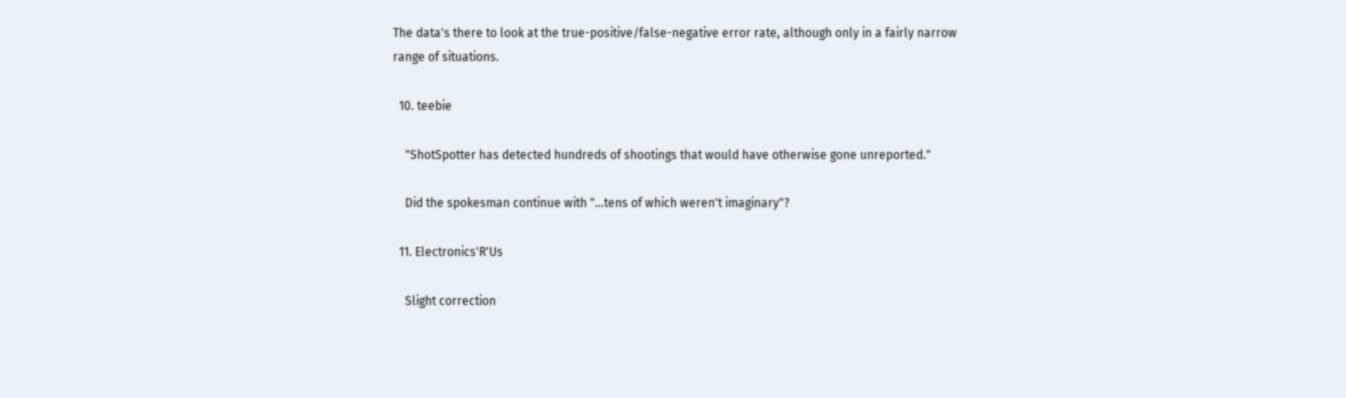The data's there to look at the true-positive/false-negative error rate, although only in a fairly narrow range of situations.

  10. teebie

    "ShotSpotter has detected hundreds of shootings that would have otherwise gone unreported."

    Did the spokesman continue with "...tens of which weren't imaginary"?

  11. Electronics'R'Us

    Slight correction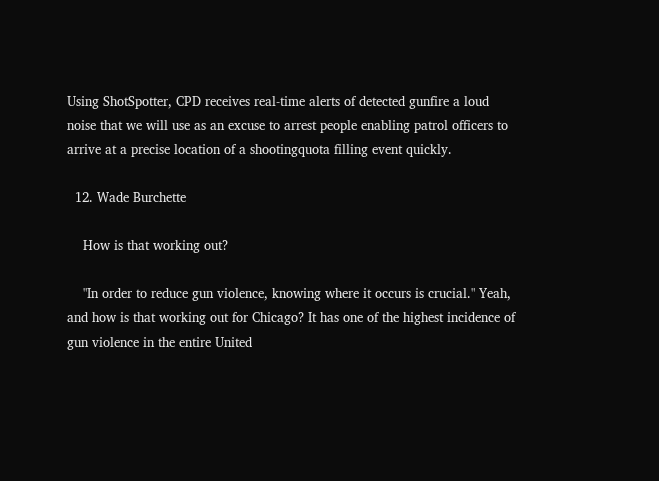Using ShotSpotter, CPD receives real-time alerts of detected gunfire a loud noise that we will use as an excuse to arrest people enabling patrol officers to arrive at a precise location of a shootingquota filling event quickly.

  12. Wade Burchette

    How is that working out?

    "In order to reduce gun violence, knowing where it occurs is crucial." Yeah, and how is that working out for Chicago? It has one of the highest incidence of gun violence in the entire United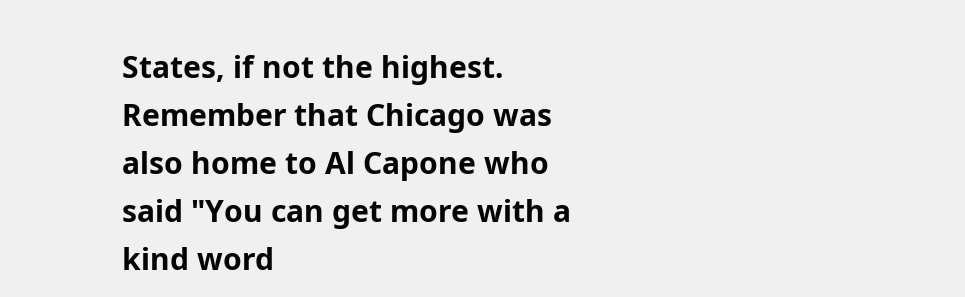States, if not the highest. Remember that Chicago was also home to Al Capone who said "You can get more with a kind word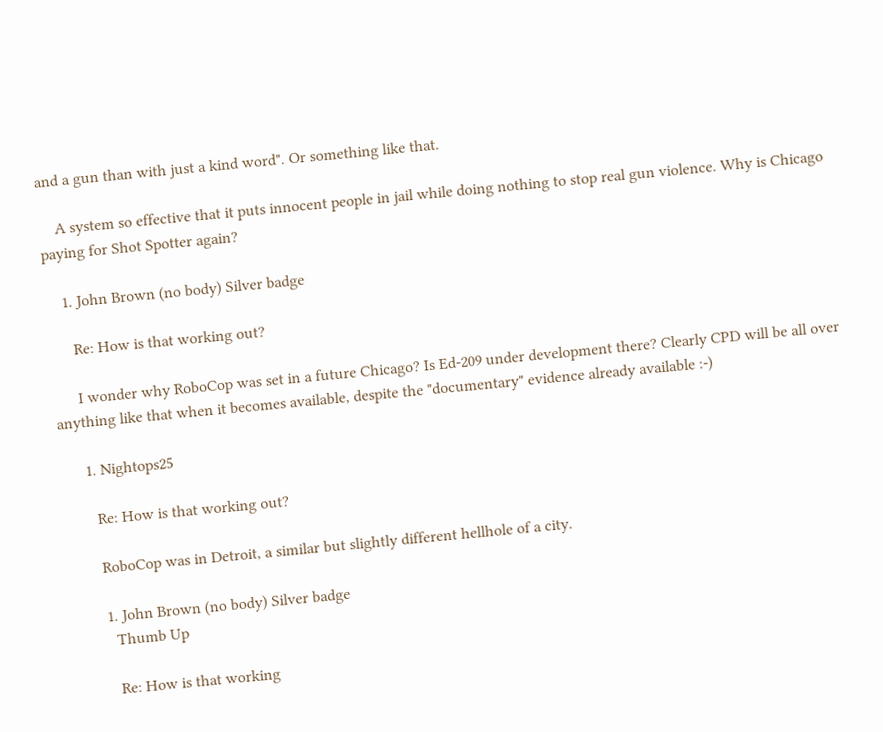and a gun than with just a kind word". Or something like that.

    A system so effective that it puts innocent people in jail while doing nothing to stop real gun violence. Why is Chicago paying for Shot Spotter again?

    1. John Brown (no body) Silver badge

      Re: How is that working out?

      I wonder why RoboCop was set in a future Chicago? Is Ed-209 under development there? Clearly CPD will be all over anything like that when it becomes available, despite the "documentary" evidence already available :-)

      1. Nightops25

        Re: How is that working out?

        RoboCop was in Detroit, a similar but slightly different hellhole of a city.

        1. John Brown (no body) Silver badge
          Thumb Up

          Re: How is that working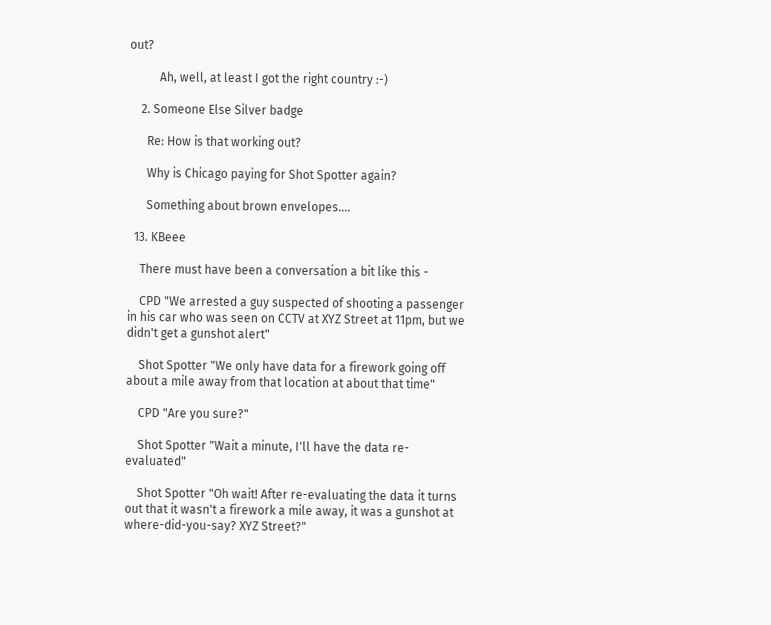out?

          Ah, well, at least I got the right country :-)

    2. Someone Else Silver badge

      Re: How is that working out?

      Why is Chicago paying for Shot Spotter again?

      Something about brown envelopes....

  13. KBeee

    There must have been a conversation a bit like this -

    CPD "We arrested a guy suspected of shooting a passenger in his car who was seen on CCTV at XYZ Street at 11pm, but we didn't get a gunshot alert"

    Shot Spotter "We only have data for a firework going off about a mile away from that location at about that time"

    CPD "Are you sure?"

    Shot Spotter "Wait a minute, I'll have the data re-evaluated"

    Shot Spotter "Oh wait! After re-evaluating the data it turns out that it wasn't a firework a mile away, it was a gunshot at where-did-you-say? XYZ Street?"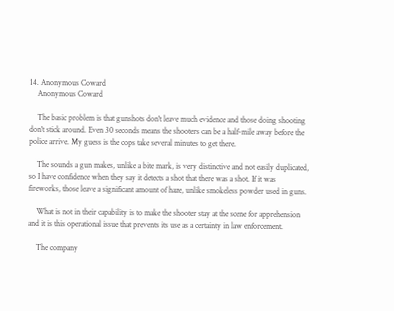14. Anonymous Coward
    Anonymous Coward

    The basic problem is that gunshots don't leave much evidence and those doing shooting don't stick around. Even 30 seconds means the shooters can be a half-mile away before the police arrive. My guess is the cops take several minutes to get there.

    The sounds a gun makes, unlike a bite mark, is very distinctive and not easily duplicated, so I have confidence when they say it detects a shot that there was a shot. If it was fireworks, those leave a significant amount of haze, unlike smokeless powder used in guns.

    What is not in their capability is to make the shooter stay at the scene for apprehension and it is this operational issue that prevents its use as a certainty in law enforcement.

    The company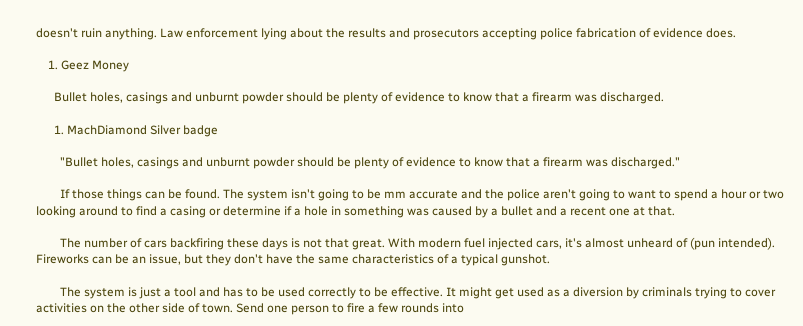doesn't ruin anything. Law enforcement lying about the results and prosecutors accepting police fabrication of evidence does.

    1. Geez Money

      Bullet holes, casings and unburnt powder should be plenty of evidence to know that a firearm was discharged.

      1. MachDiamond Silver badge

        "Bullet holes, casings and unburnt powder should be plenty of evidence to know that a firearm was discharged."

        If those things can be found. The system isn't going to be mm accurate and the police aren't going to want to spend a hour or two looking around to find a casing or determine if a hole in something was caused by a bullet and a recent one at that.

        The number of cars backfiring these days is not that great. With modern fuel injected cars, it's almost unheard of (pun intended). Fireworks can be an issue, but they don't have the same characteristics of a typical gunshot.

        The system is just a tool and has to be used correctly to be effective. It might get used as a diversion by criminals trying to cover activities on the other side of town. Send one person to fire a few rounds into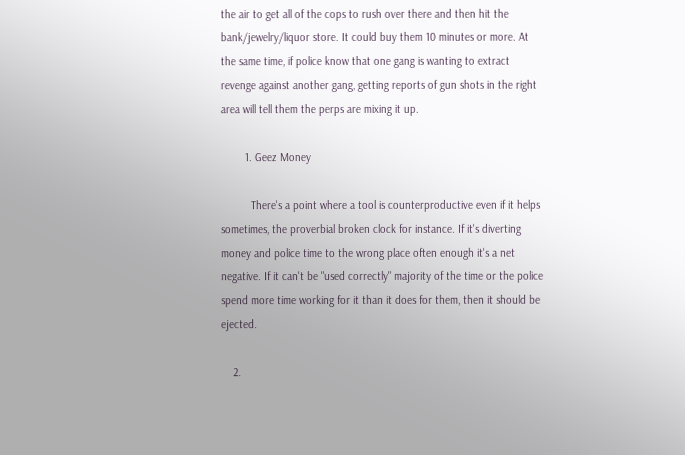the air to get all of the cops to rush over there and then hit the bank/jewelry/liquor store. It could buy them 10 minutes or more. At the same time, if police know that one gang is wanting to extract revenge against another gang, getting reports of gun shots in the right area will tell them the perps are mixing it up.

        1. Geez Money

          There's a point where a tool is counterproductive even if it helps sometimes, the proverbial broken clock for instance. If it's diverting money and police time to the wrong place often enough it's a net negative. If it can't be "used correctly" majority of the time or the police spend more time working for it than it does for them, then it should be ejected.

    2.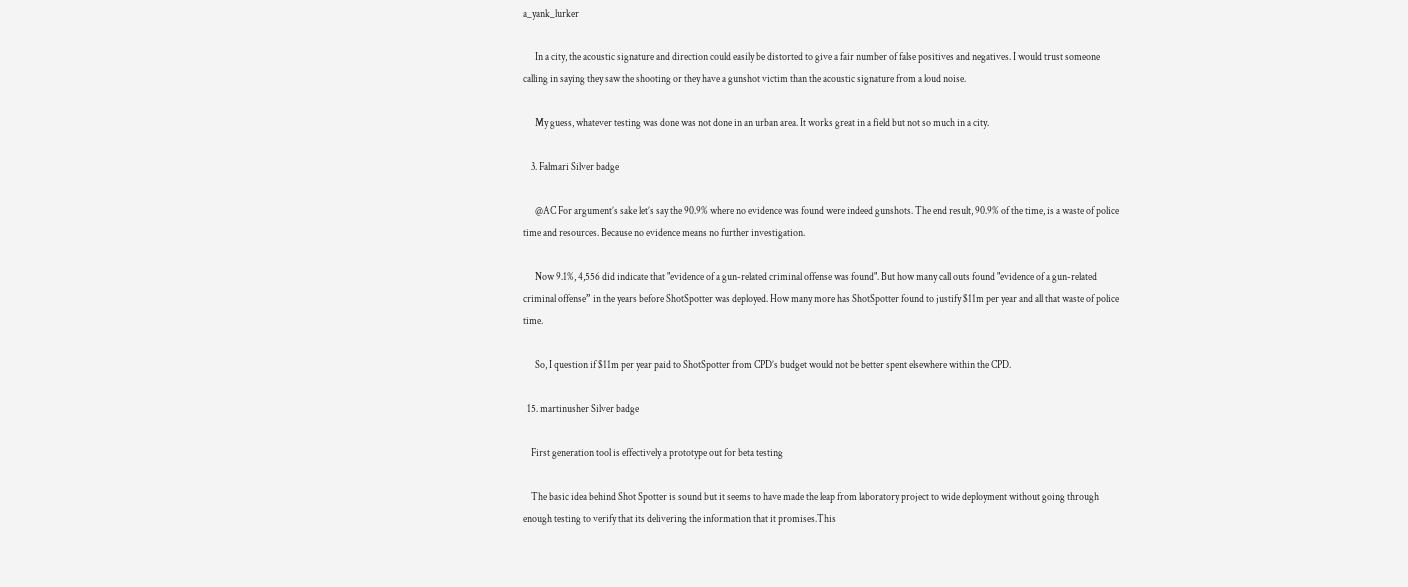a_yank_lurker

      In a city, the acoustic signature and direction could easily be distorted to give a fair number of false positives and negatives. I would trust someone calling in saying they saw the shooting or they have a gunshot victim than the acoustic signature from a loud noise.

      My guess, whatever testing was done was not done in an urban area. It works great in a field but not so much in a city.

    3. Falmari Silver badge

      @AC For argument’s sake let’s say the 90.9% where no evidence was found were indeed gunshots. The end result, 90.9% of the time, is a waste of police time and resources. Because no evidence means no further investigation.

      Now 9.1%, 4,556 did indicate that "evidence of a gun-related criminal offense was found". But how many call outs found "evidence of a gun-related criminal offense” in the years before ShotSpotter was deployed. How many more has ShotSpotter found to justify $11m per year and all that waste of police time.

      So, I question if $11m per year paid to ShotSpotter from CPD’s budget would not be better spent elsewhere within the CPD.

  15. martinusher Silver badge

    First generation tool is effectively a prototype out for beta testing

    The basic idea behind Shot Spotter is sound but it seems to have made the leap from laboratory project to wide deployment without going through enough testing to verify that its delivering the information that it promises.This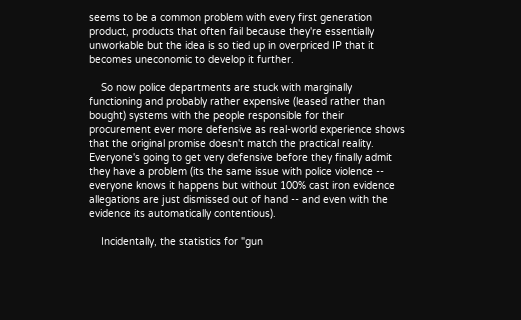seems to be a common problem with every first generation product, products that often fail because they're essentially unworkable but the idea is so tied up in overpriced IP that it becomes uneconomic to develop it further.

    So now police departments are stuck with marginally functioning and probably rather expensive (leased rather than bought) systems with the people responsible for their procurement ever more defensive as real-world experience shows that the original promise doesn't match the practical reality. Everyone's going to get very defensive before they finally admit they have a problem (its the same issue with police violence -- everyone knows it happens but without 100% cast iron evidence allegations are just dismissed out of hand -- and even with the evidence its automatically contentious).

    Incidentally, the statistics for "gun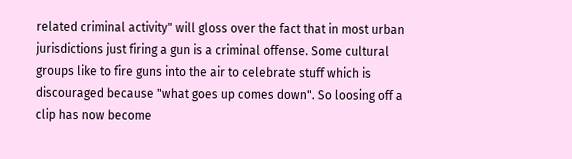related criminal activity" will gloss over the fact that in most urban jurisdictions just firing a gun is a criminal offense. Some cultural groups like to fire guns into the air to celebrate stuff which is discouraged because "what goes up comes down". So loosing off a clip has now become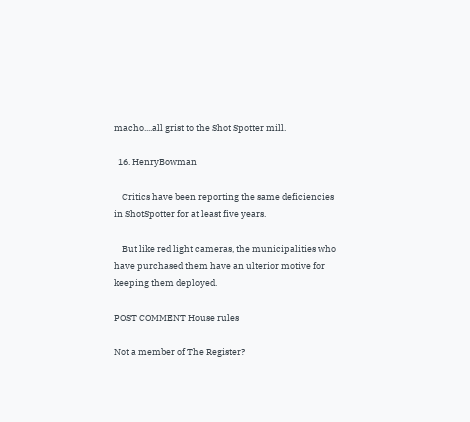macho....all grist to the Shot Spotter mill.

  16. HenryBowman

    Critics have been reporting the same deficiencies in ShotSpotter for at least five years.

    But like red light cameras, the municipalities who have purchased them have an ulterior motive for keeping them deployed.

POST COMMENT House rules

Not a member of The Register?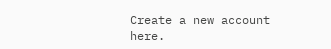Create a new account here.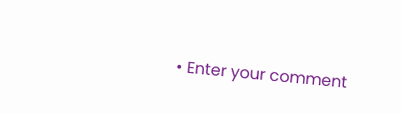• Enter your comment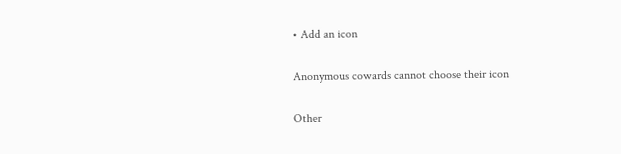• Add an icon

Anonymous cowards cannot choose their icon

Other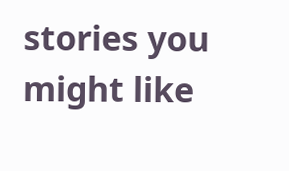stories you might like